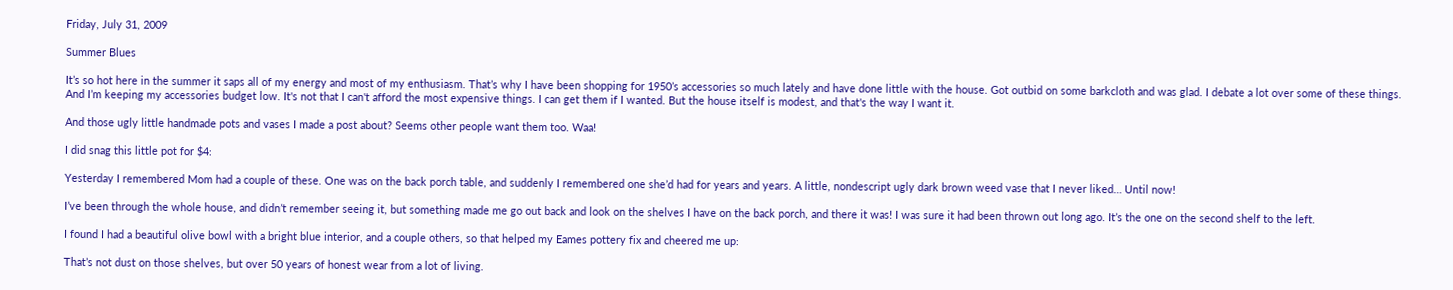Friday, July 31, 2009

Summer Blues

It’s so hot here in the summer it saps all of my energy and most of my enthusiasm. That’s why I have been shopping for 1950’s accessories so much lately and have done little with the house. Got outbid on some barkcloth and was glad. I debate a lot over some of these things. And I’m keeping my accessories budget low. It's not that I can't afford the most expensive things. I can get them if I wanted. But the house itself is modest, and that's the way I want it.

And those ugly little handmade pots and vases I made a post about? Seems other people want them too. Waa!

I did snag this little pot for $4:

Yesterday I remembered Mom had a couple of these. One was on the back porch table, and suddenly I remembered one she’d had for years and years. A little, nondescript ugly dark brown weed vase that I never liked… Until now!

I’ve been through the whole house, and didn’t remember seeing it, but something made me go out back and look on the shelves I have on the back porch, and there it was! I was sure it had been thrown out long ago. It’s the one on the second shelf to the left.

I found I had a beautiful olive bowl with a bright blue interior, and a couple others, so that helped my Eames pottery fix and cheered me up:

That’s not dust on those shelves, but over 50 years of honest wear from a lot of living.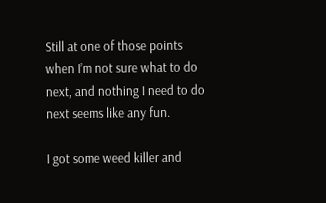Still at one of those points when I’m not sure what to do next, and nothing I need to do next seems like any fun.

I got some weed killer and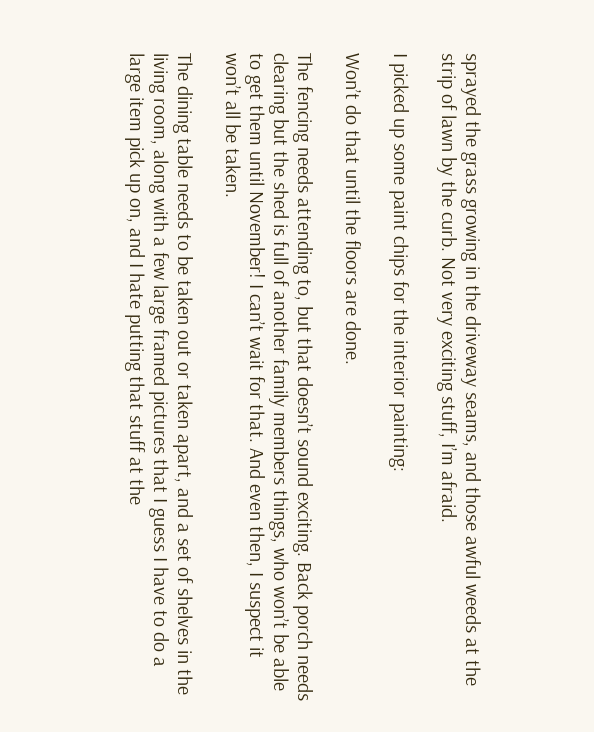sprayed the grass growing in the driveway seams, and those awful weeds at the strip of lawn by the curb. Not very exciting stuff, I’m afraid.

I picked up some paint chips for the interior painting:

Won’t do that until the floors are done.

The fencing needs attending to, but that doesn’t sound exciting. Back porch needs clearing but the shed is full of another family members things, who won’t be able to get them until November! I can’t wait for that. And even then, I suspect it won’t all be taken.

The dining table needs to be taken out or taken apart, and a set of shelves in the living room, along with a few large framed pictures that I guess I have to do a large item pick up on, and I hate putting that stuff at the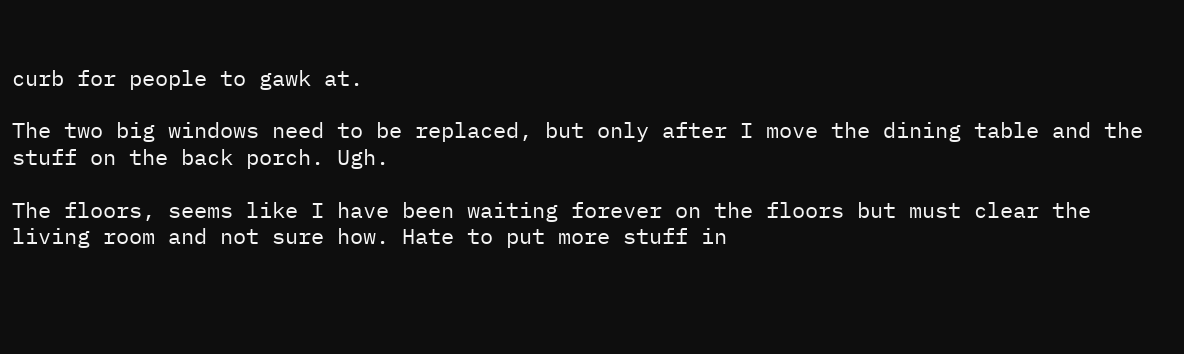curb for people to gawk at.

The two big windows need to be replaced, but only after I move the dining table and the stuff on the back porch. Ugh.

The floors, seems like I have been waiting forever on the floors but must clear the living room and not sure how. Hate to put more stuff in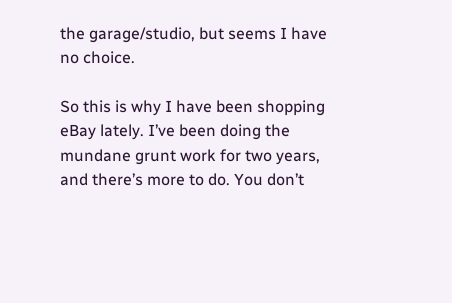the garage/studio, but seems I have no choice.

So this is why I have been shopping eBay lately. I’ve been doing the mundane grunt work for two years, and there’s more to do. You don’t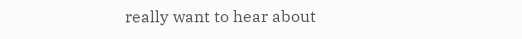really want to hear about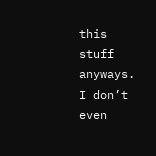this stuff anyways. I don’t even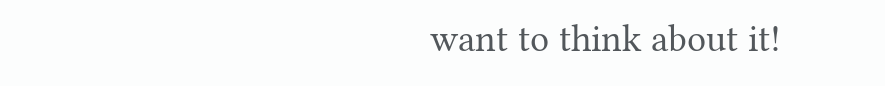want to think about it!